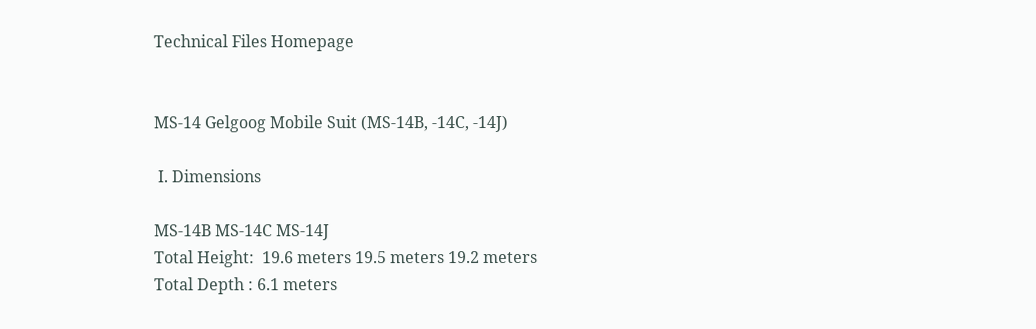Technical Files Homepage


MS-14 Gelgoog Mobile Suit (MS-14B, -14C, -14J)

 I. Dimensions

MS-14B MS-14C MS-14J
Total Height:  19.6 meters 19.5 meters 19.2 meters
Total Depth : 6.1 meters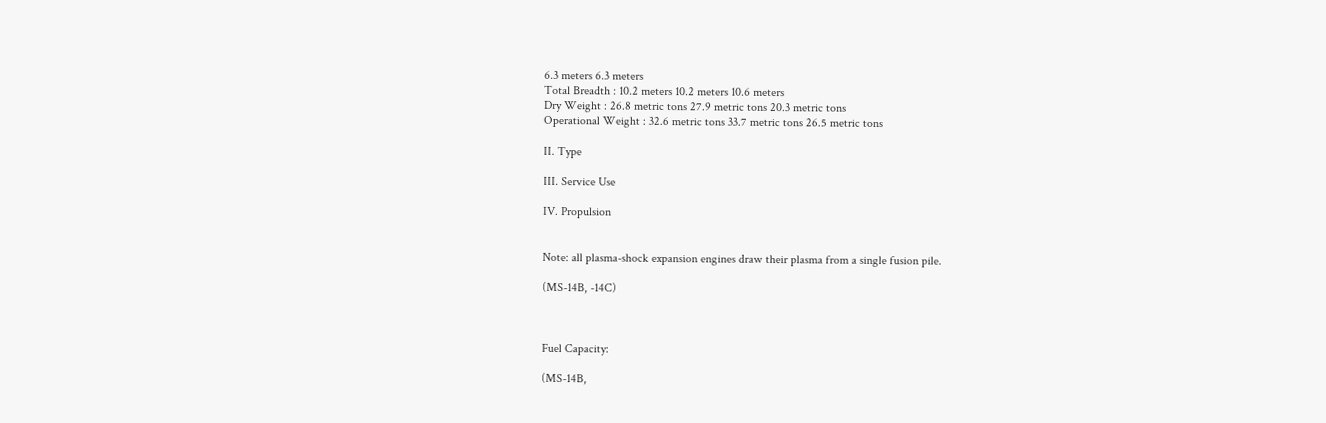6.3 meters 6.3 meters
Total Breadth : 10.2 meters 10.2 meters 10.6 meters
Dry Weight : 26.8 metric tons 27.9 metric tons 20.3 metric tons
Operational Weight : 32.6 metric tons 33.7 metric tons 26.5 metric tons

II. Type

III. Service Use

IV. Propulsion


Note: all plasma-shock expansion engines draw their plasma from a single fusion pile.

(MS-14B, -14C)



Fuel Capacity:

(MS-14B,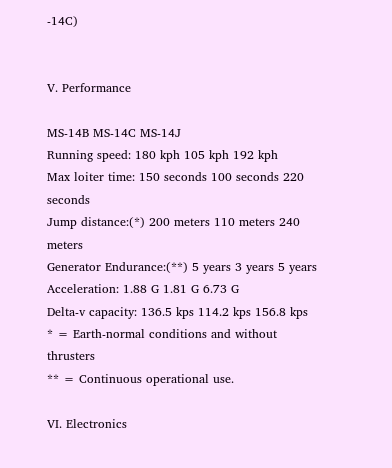-14C)


V. Performance

MS-14B MS-14C MS-14J
Running speed: 180 kph 105 kph 192 kph
Max loiter time: 150 seconds 100 seconds 220 seconds
Jump distance:(*) 200 meters 110 meters 240 meters
Generator Endurance:(**) 5 years 3 years 5 years
Acceleration: 1.88 G 1.81 G 6.73 G
Delta-v capacity: 136.5 kps 114.2 kps 156.8 kps
* = Earth-normal conditions and without thrusters
** = Continuous operational use.

VI. Electronics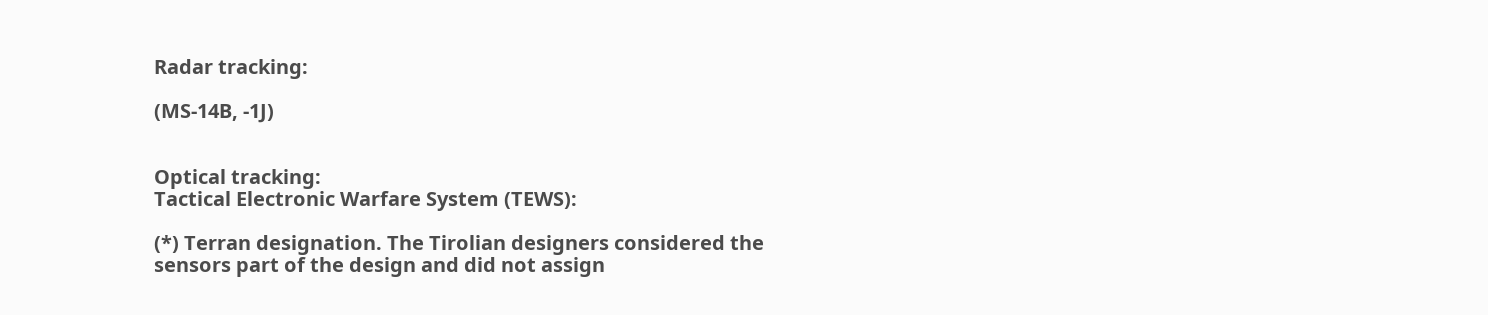Radar tracking:

(MS-14B, -1J)


Optical tracking:
Tactical Electronic Warfare System (TEWS):

(*) Terran designation. The Tirolian designers considered the sensors part of the design and did not assign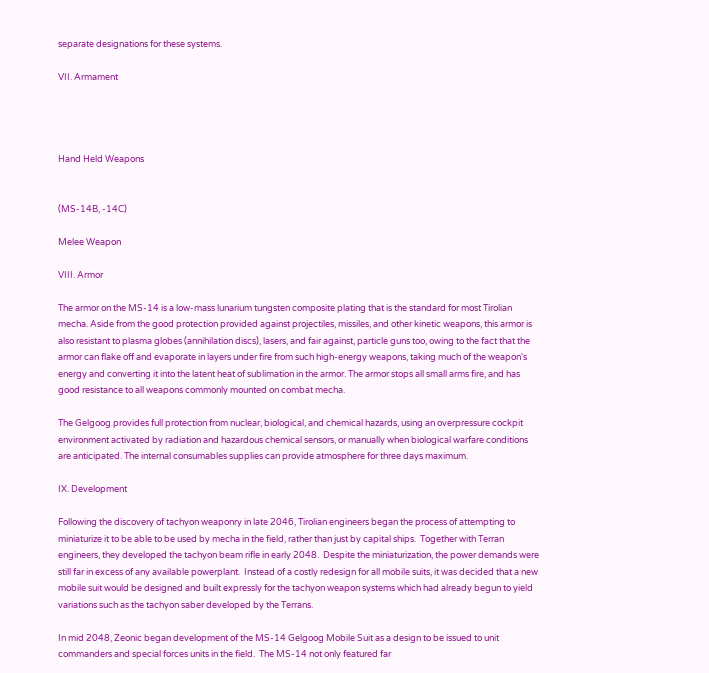separate designations for these systems.

VII. Armament




Hand Held Weapons


(MS-14B, -14C)

Melee Weapon

VIII. Armor

The armor on the MS-14 is a low-mass lunarium tungsten composite plating that is the standard for most Tirolian mecha. Aside from the good protection provided against projectiles, missiles, and other kinetic weapons, this armor is also resistant to plasma globes (annihilation discs), lasers, and fair against, particle guns too, owing to the fact that the armor can flake off and evaporate in layers under fire from such high-energy weapons, taking much of the weapon's energy and converting it into the latent heat of sublimation in the armor. The armor stops all small arms fire, and has good resistance to all weapons commonly mounted on combat mecha.

The Gelgoog provides full protection from nuclear, biological, and chemical hazards, using an overpressure cockpit environment activated by radiation and hazardous chemical sensors, or manually when biological warfare conditions are anticipated. The internal consumables supplies can provide atmosphere for three days maximum.

IX. Development

Following the discovery of tachyon weaponry in late 2046, Tirolian engineers began the process of attempting to miniaturize it to be able to be used by mecha in the field, rather than just by capital ships.  Together with Terran engineers, they developed the tachyon beam rifle in early 2048.  Despite the miniaturization, the power demands were still far in excess of any available powerplant.  Instead of a costly redesign for all mobile suits, it was decided that a new mobile suit would be designed and built expressly for the tachyon weapon systems which had already begun to yield variations such as the tachyon saber developed by the Terrans.

In mid 2048, Zeonic began development of the MS-14 Gelgoog Mobile Suit as a design to be issued to unit commanders and special forces units in the field.  The MS-14 not only featured far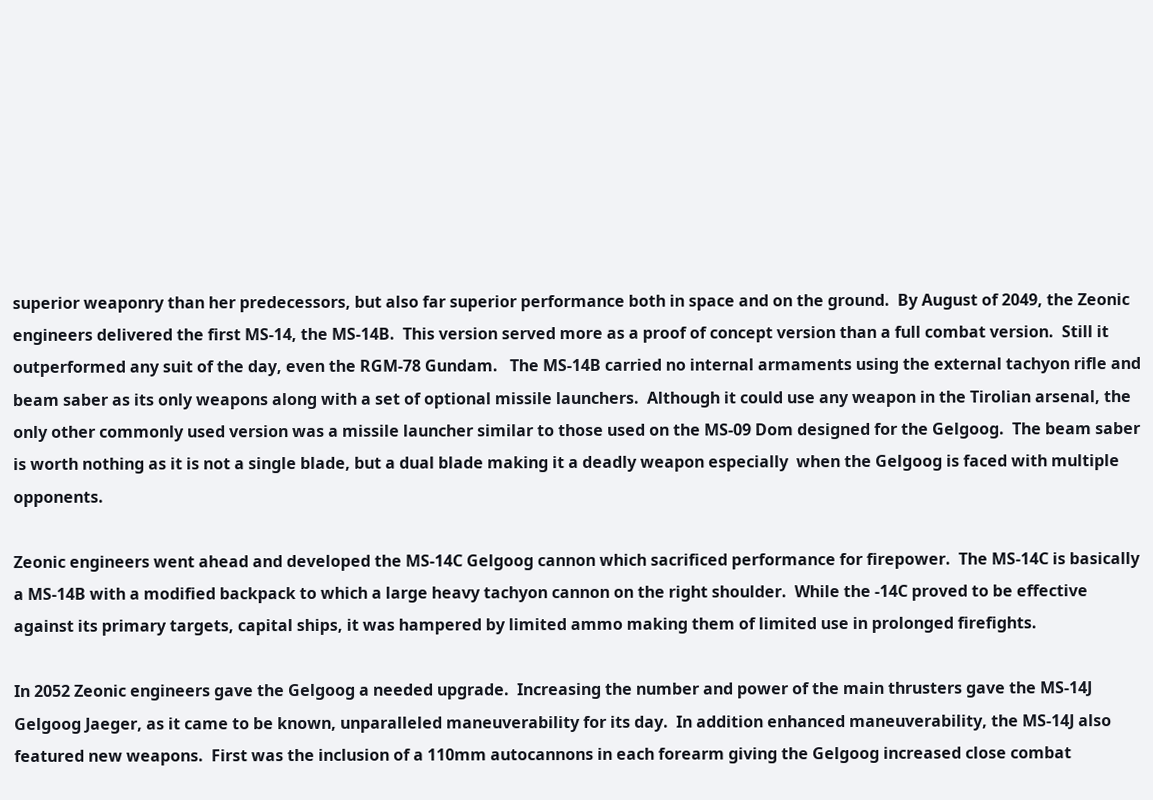superior weaponry than her predecessors, but also far superior performance both in space and on the ground.  By August of 2049, the Zeonic engineers delivered the first MS-14, the MS-14B.  This version served more as a proof of concept version than a full combat version.  Still it outperformed any suit of the day, even the RGM-78 Gundam.   The MS-14B carried no internal armaments using the external tachyon rifle and beam saber as its only weapons along with a set of optional missile launchers.  Although it could use any weapon in the Tirolian arsenal, the only other commonly used version was a missile launcher similar to those used on the MS-09 Dom designed for the Gelgoog.  The beam saber is worth nothing as it is not a single blade, but a dual blade making it a deadly weapon especially  when the Gelgoog is faced with multiple opponents.

Zeonic engineers went ahead and developed the MS-14C Gelgoog cannon which sacrificed performance for firepower.  The MS-14C is basically a MS-14B with a modified backpack to which a large heavy tachyon cannon on the right shoulder.  While the -14C proved to be effective against its primary targets, capital ships, it was hampered by limited ammo making them of limited use in prolonged firefights.

In 2052 Zeonic engineers gave the Gelgoog a needed upgrade.  Increasing the number and power of the main thrusters gave the MS-14J Gelgoog Jaeger, as it came to be known, unparalleled maneuverability for its day.  In addition enhanced maneuverability, the MS-14J also featured new weapons.  First was the inclusion of a 110mm autocannons in each forearm giving the Gelgoog increased close combat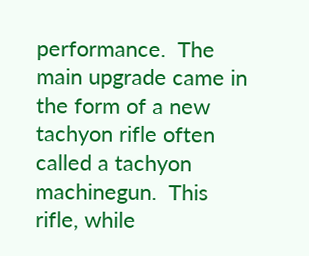performance.  The main upgrade came in the form of a new tachyon rifle often called a tachyon machinegun.  This rifle, while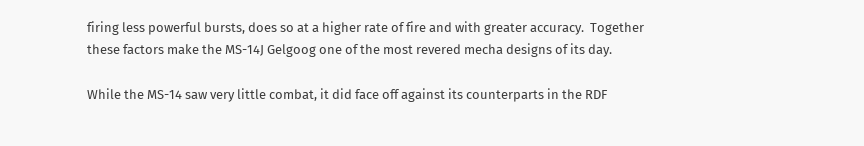firing less powerful bursts, does so at a higher rate of fire and with greater accuracy.  Together these factors make the MS-14J Gelgoog one of the most revered mecha designs of its day.

While the MS-14 saw very little combat, it did face off against its counterparts in the RDF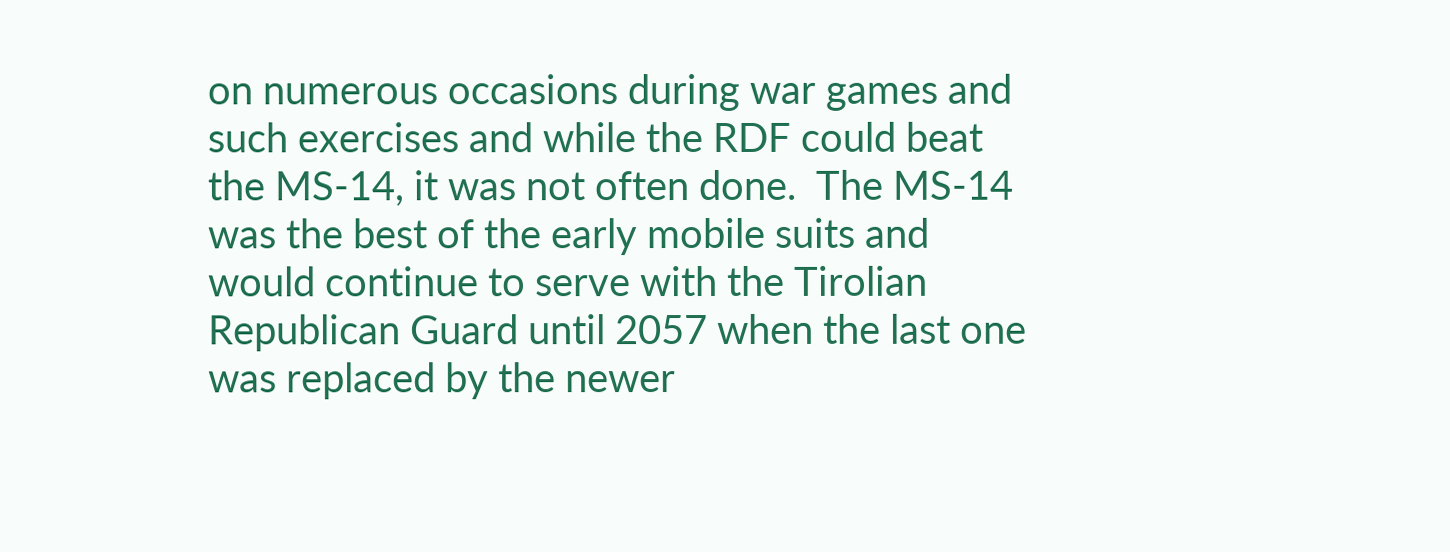on numerous occasions during war games and such exercises and while the RDF could beat the MS-14, it was not often done.  The MS-14 was the best of the early mobile suits and would continue to serve with the Tirolian Republican Guard until 2057 when the last one was replaced by the newer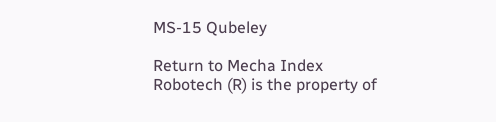MS-15 Qubeley

Return to Mecha Index
Robotech (R) is the property of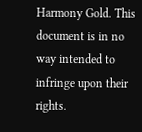Harmony Gold. This document is in no way intended to infringe upon their rights.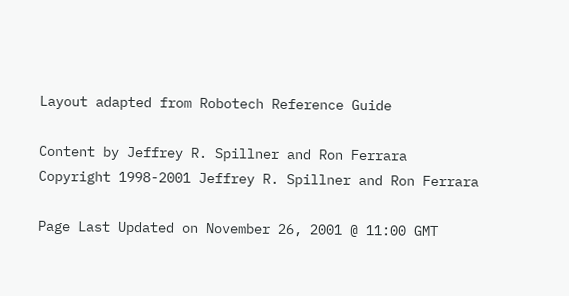Layout adapted from Robotech Reference Guide

Content by Jeffrey R. Spillner and Ron Ferrara
Copyright 1998-2001 Jeffrey R. Spillner and Ron Ferrara

Page Last Updated on November 26, 2001 @ 11:00 GMT